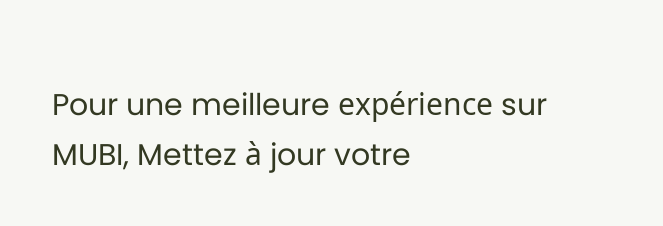Pour une meilleure expérience sur MUBI, Mettez à jour votre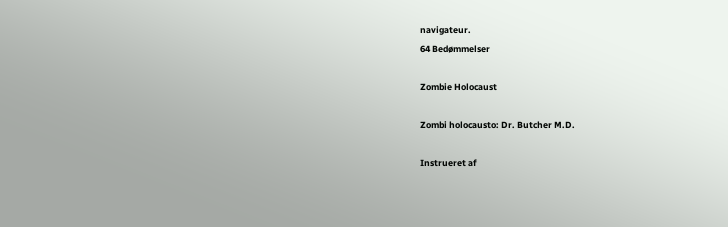navigateur.
64 Bedømmelser

Zombie Holocaust

Zombi holocausto: Dr. Butcher M.D.

Instrueret af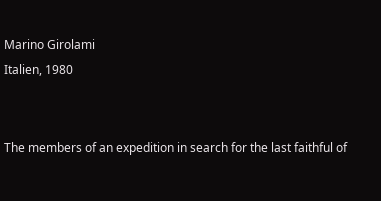Marino Girolami
Italien, 1980


The members of an expedition in search for the last faithful of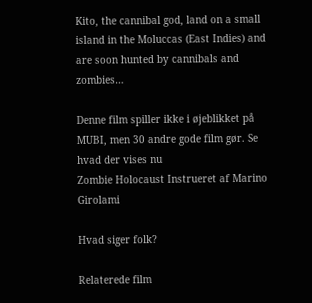Kito, the cannibal god, land on a small island in the Moluccas (East Indies) and are soon hunted by cannibals and zombies…

Denne film spiller ikke i øjeblikket på MUBI, men 30 andre gode film gør. Se hvad der vises nu
Zombie Holocaust Instrueret af Marino Girolami

Hvad siger folk?

Relaterede film